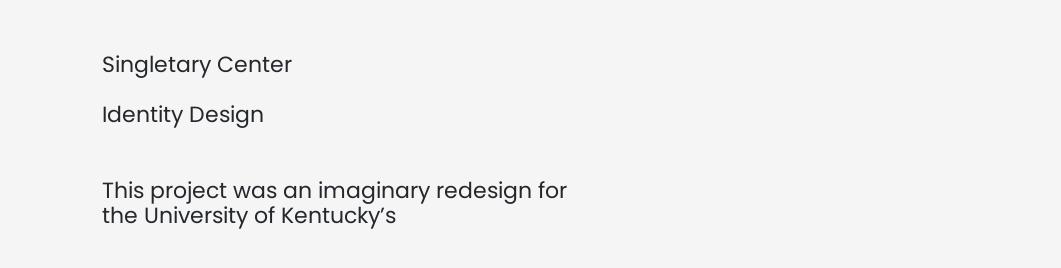Singletary Center

Identity Design


This project was an imaginary redesign for the University of Kentucky’s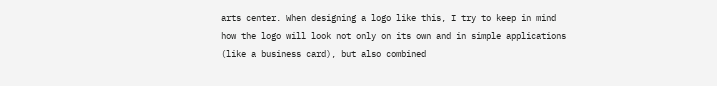arts center. When designing a logo like this, I try to keep in mind how the logo will look not only on its own and in simple applications (like a business card), but also combined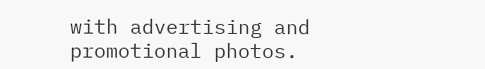with advertising and promotional photos.